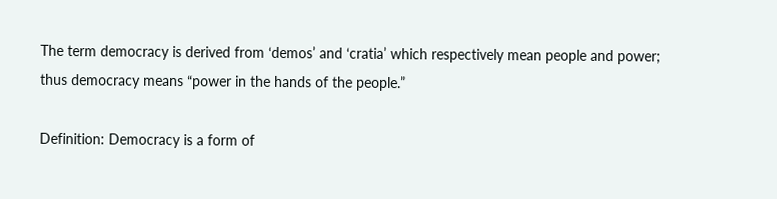The term democracy is derived from ‘demos’ and ‘cratia’ which respectively mean people and power; thus democracy means “power in the hands of the people.”

Definition: Democracy is a form of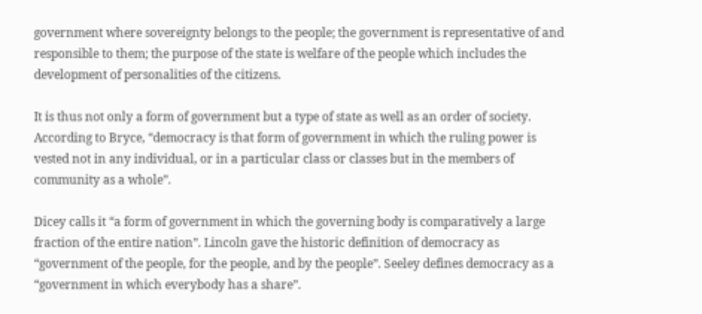government where sovereignty belongs to the people; the government is representative of and responsible to them; the purpose of the state is welfare of the people which includes the development of personalities of the citizens.

It is thus not only a form of government but a type of state as well as an order of society. According to Bryce, “democracy is that form of government in which the ruling power is vested not in any individual, or in a particular class or classes but in the members of community as a whole”.

Dicey calls it “a form of government in which the governing body is comparatively a large fraction of the entire nation”. Lincoln gave the historic definition of democracy as “government of the people, for the people, and by the people”. Seeley defines democracy as a “government in which everybody has a share”.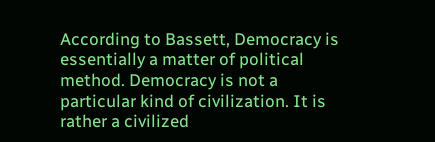According to Bassett, Democracy is essentially a matter of political method. Democracy is not a particular kind of civilization. It is rather a civilized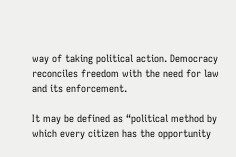way of taking political action. Democracy reconciles freedom with the need for law and its enforcement.

It may be defined as “political method by which every citizen has the opportunity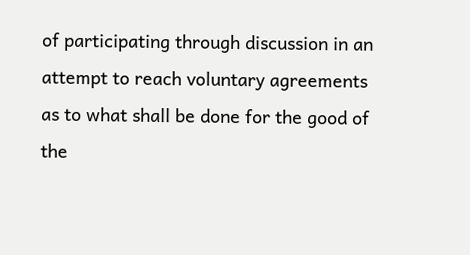of participating through discussion in an attempt to reach voluntary agreements as to what shall be done for the good of the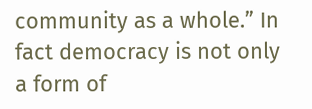community as a whole.” In fact democracy is not only a form of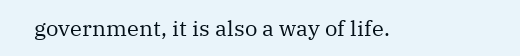government, it is also a way of life.